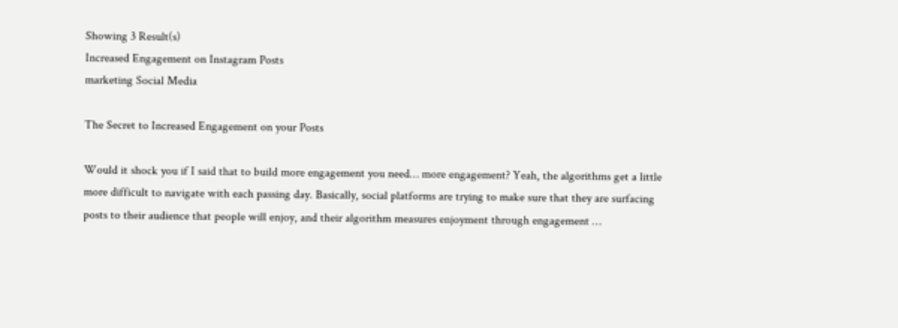Showing 3 Result(s)
Increased Engagement on Instagram Posts
marketing Social Media

The Secret to Increased Engagement on your Posts

Would it shock you if I said that to build more engagement you need… more engagement? Yeah, the algorithms get a little more difficult to navigate with each passing day. Basically, social platforms are trying to make sure that they are surfacing posts to their audience that people will enjoy, and their algorithm measures enjoyment through engagement …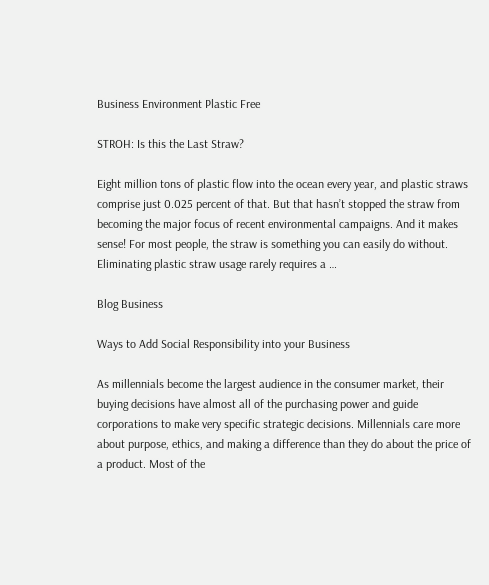Business Environment Plastic Free

STROH: Is this the Last Straw?

Eight million tons of plastic flow into the ocean every year, and plastic straws comprise just 0.025 percent of that. But that hasn’t stopped the straw from becoming the major focus of recent environmental campaigns. And it makes sense! For most people, the straw is something you can easily do without. Eliminating plastic straw usage rarely requires a …

Blog Business

Ways to Add Social Responsibility into your Business

As millennials become the largest audience in the consumer market, their buying decisions have almost all of the purchasing power and guide corporations to make very specific strategic decisions. Millennials care more about purpose, ethics, and making a difference than they do about the price of a product. Most of the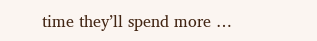time they’ll spend more …